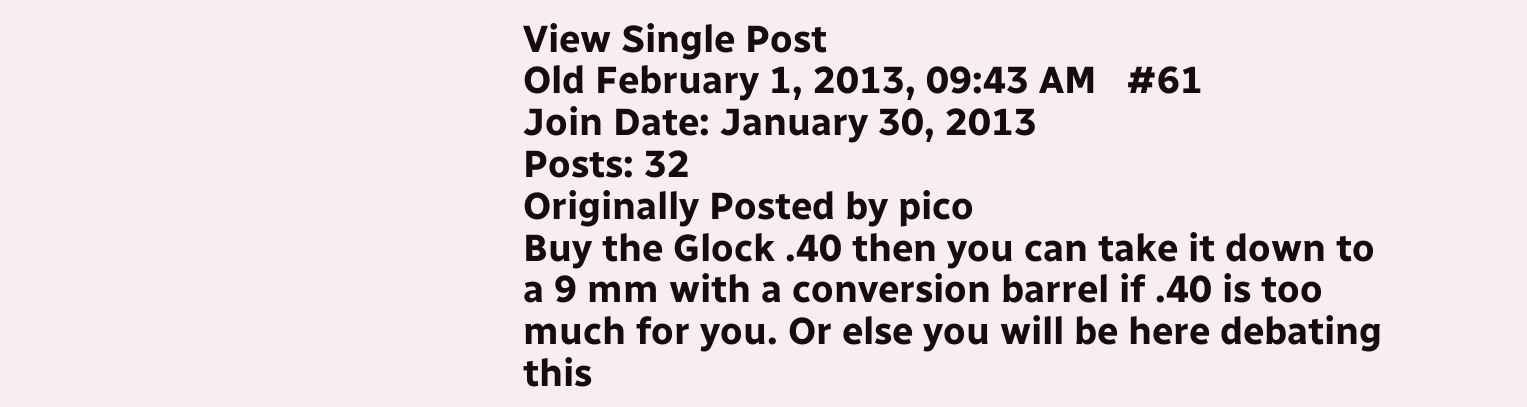View Single Post
Old February 1, 2013, 09:43 AM   #61
Join Date: January 30, 2013
Posts: 32
Originally Posted by pico
Buy the Glock .40 then you can take it down to a 9 mm with a conversion barrel if .40 is too much for you. Or else you will be here debating this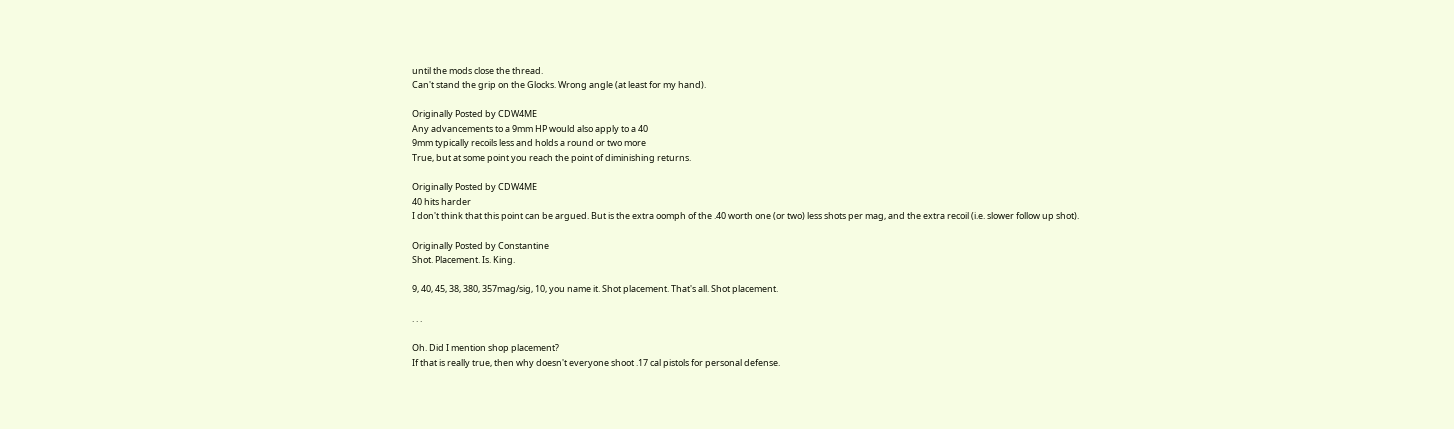until the mods close the thread.
Can't stand the grip on the Glocks. Wrong angle (at least for my hand).

Originally Posted by CDW4ME
Any advancements to a 9mm HP would also apply to a 40
9mm typically recoils less and holds a round or two more
True, but at some point you reach the point of diminishing returns.

Originally Posted by CDW4ME
40 hits harder
I don't think that this point can be argued. But is the extra oomph of the .40 worth one (or two) less shots per mag, and the extra recoil (i.e. slower follow up shot).

Originally Posted by Constantine
Shot. Placement. Is. King.

9, 40, 45, 38, 380, 357mag/sig, 10, you name it. Shot placement. That's all. Shot placement.

. . .

Oh. Did I mention shop placement?
If that is really true, then why doesn't everyone shoot .17 cal pistols for personal defense.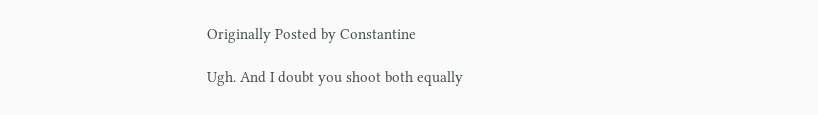Originally Posted by Constantine

Ugh. And I doubt you shoot both equally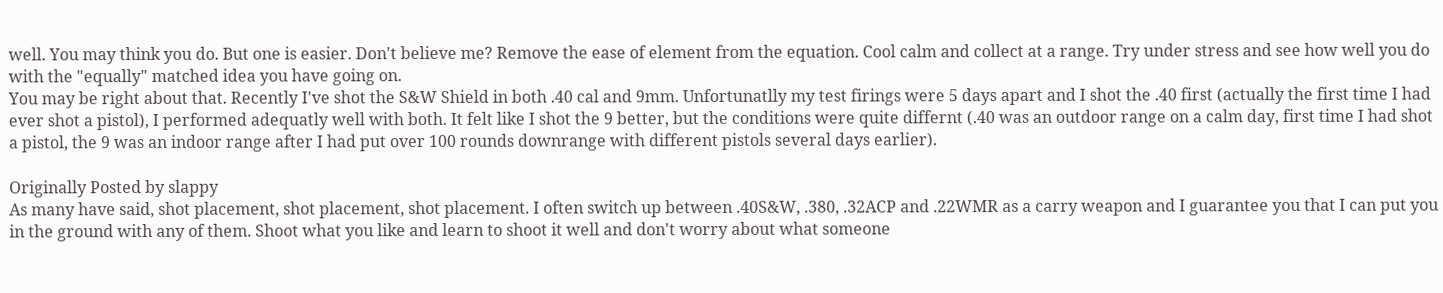well. You may think you do. But one is easier. Don't believe me? Remove the ease of element from the equation. Cool calm and collect at a range. Try under stress and see how well you do with the "equally" matched idea you have going on.
You may be right about that. Recently I've shot the S&W Shield in both .40 cal and 9mm. Unfortunatlly my test firings were 5 days apart and I shot the .40 first (actually the first time I had ever shot a pistol), I performed adequatly well with both. It felt like I shot the 9 better, but the conditions were quite differnt (.40 was an outdoor range on a calm day, first time I had shot a pistol, the 9 was an indoor range after I had put over 100 rounds downrange with different pistols several days earlier).

Originally Posted by slappy
As many have said, shot placement, shot placement, shot placement. I often switch up between .40S&W, .380, .32ACP and .22WMR as a carry weapon and I guarantee you that I can put you in the ground with any of them. Shoot what you like and learn to shoot it well and don't worry about what someone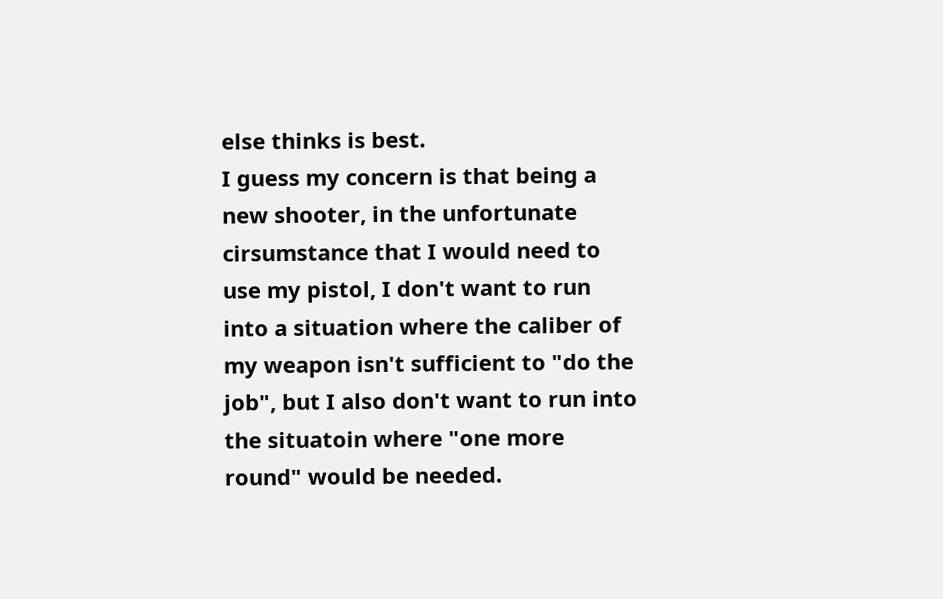else thinks is best.
I guess my concern is that being a new shooter, in the unfortunate cirsumstance that I would need to use my pistol, I don't want to run into a situation where the caliber of my weapon isn't sufficient to "do the job", but I also don't want to run into the situatoin where "one more round" would be needed.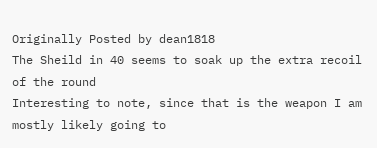Originally Posted by dean1818
The Sheild in 40 seems to soak up the extra recoil of the round
Interesting to note, since that is the weapon I am mostly likely going to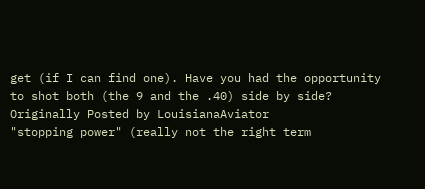get (if I can find one). Have you had the opportunity to shot both (the 9 and the .40) side by side?
Originally Posted by LouisianaAviator
"stopping power" (really not the right term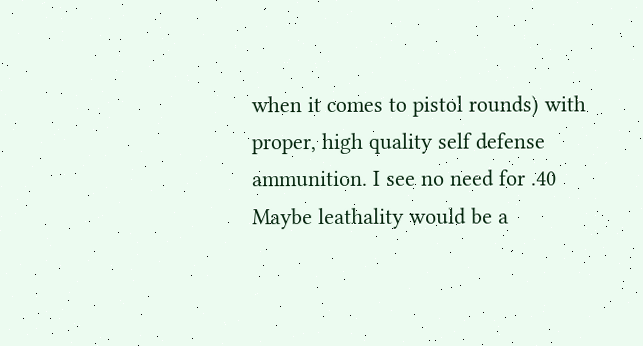when it comes to pistol rounds) with proper, high quality self defense ammunition. I see no need for .40
Maybe leathality would be a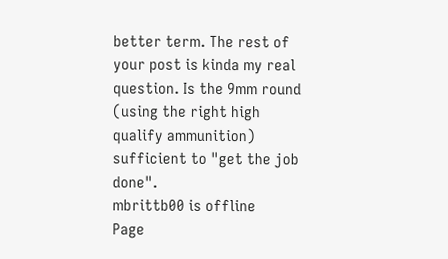better term. The rest of your post is kinda my real question. Is the 9mm round (using the right high qualify ammunition) sufficient to "get the job done".
mbrittb00 is offline
Page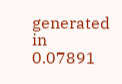generated in 0.07891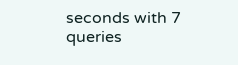seconds with 7 queries